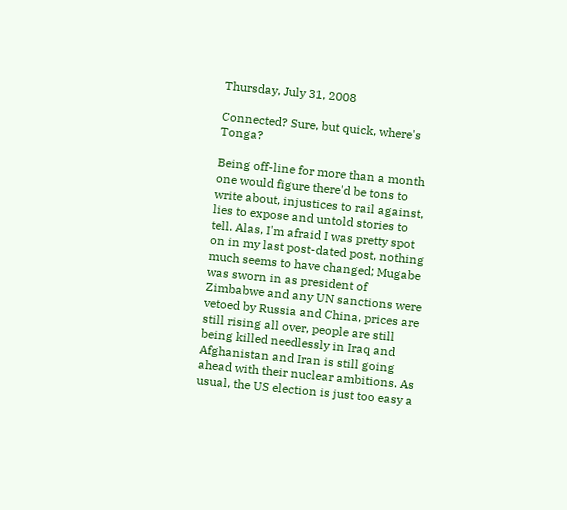Thursday, July 31, 2008

Connected? Sure, but quick, where's Tonga?

Being off-line for more than a month one would figure there'd be tons to write about, injustices to rail against, lies to expose and untold stories to tell. Alas, I'm afraid I was pretty spot on in my last post-dated post, nothing much seems to have changed; Mugabe was sworn in as president of Zimbabwe and any UN sanctions were vetoed by Russia and China, prices are still rising all over, people are still being killed needlessly in Iraq and Afghanistan and Iran is still going ahead with their nuclear ambitions. As usual, the US election is just too easy a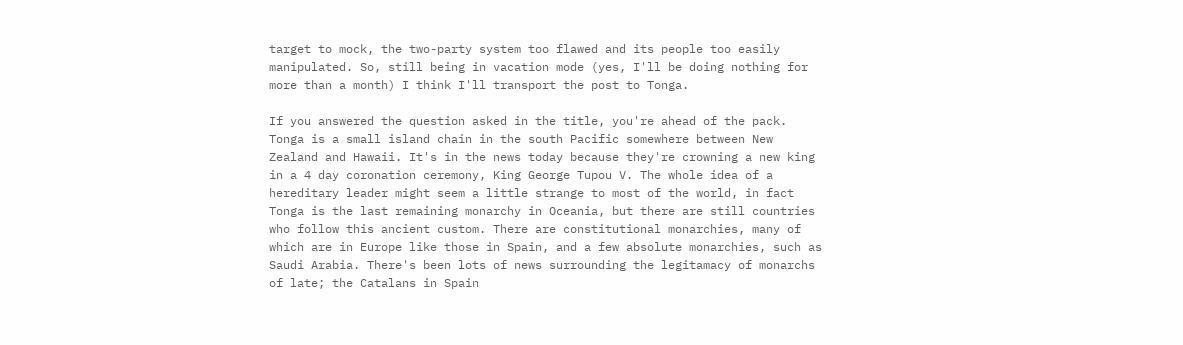target to mock, the two-party system too flawed and its people too easily manipulated. So, still being in vacation mode (yes, I'll be doing nothing for more than a month) I think I'll transport the post to Tonga.

If you answered the question asked in the title, you're ahead of the pack. Tonga is a small island chain in the south Pacific somewhere between New Zealand and Hawaii. It's in the news today because they're crowning a new king in a 4 day coronation ceremony, King George Tupou V. The whole idea of a hereditary leader might seem a little strange to most of the world, in fact Tonga is the last remaining monarchy in Oceania, but there are still countries who follow this ancient custom. There are constitutional monarchies, many of which are in Europe like those in Spain, and a few absolute monarchies, such as Saudi Arabia. There's been lots of news surrounding the legitamacy of monarchs of late; the Catalans in Spain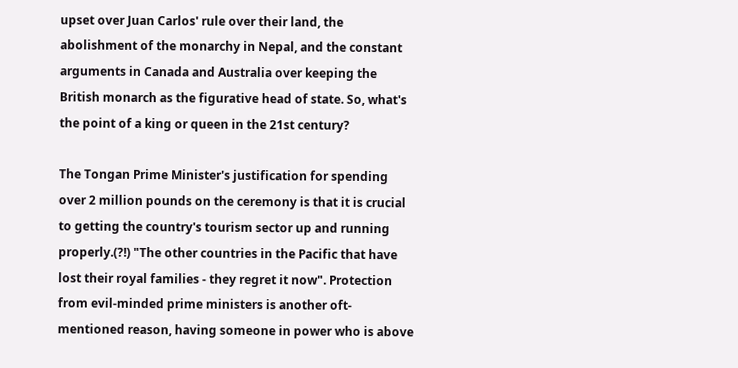upset over Juan Carlos' rule over their land, the abolishment of the monarchy in Nepal, and the constant arguments in Canada and Australia over keeping the British monarch as the figurative head of state. So, what's the point of a king or queen in the 21st century?

The Tongan Prime Minister's justification for spending over 2 million pounds on the ceremony is that it is crucial to getting the country's tourism sector up and running properly.(?!) "The other countries in the Pacific that have lost their royal families - they regret it now". Protection from evil-minded prime ministers is another oft-mentioned reason, having someone in power who is above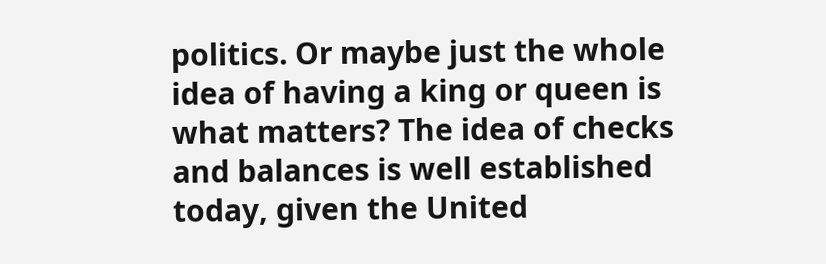politics. Or maybe just the whole idea of having a king or queen is what matters? The idea of checks and balances is well established today, given the United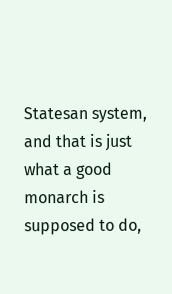Statesan system, and that is just what a good monarch is supposed to do,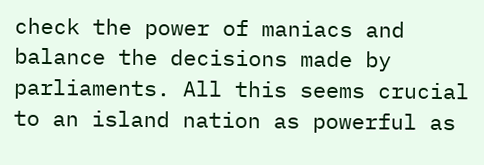check the power of maniacs and balance the decisions made by parliaments. All this seems crucial to an island nation as powerful as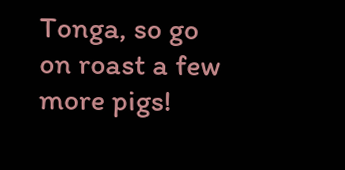Tonga, so go on roast a few more pigs!